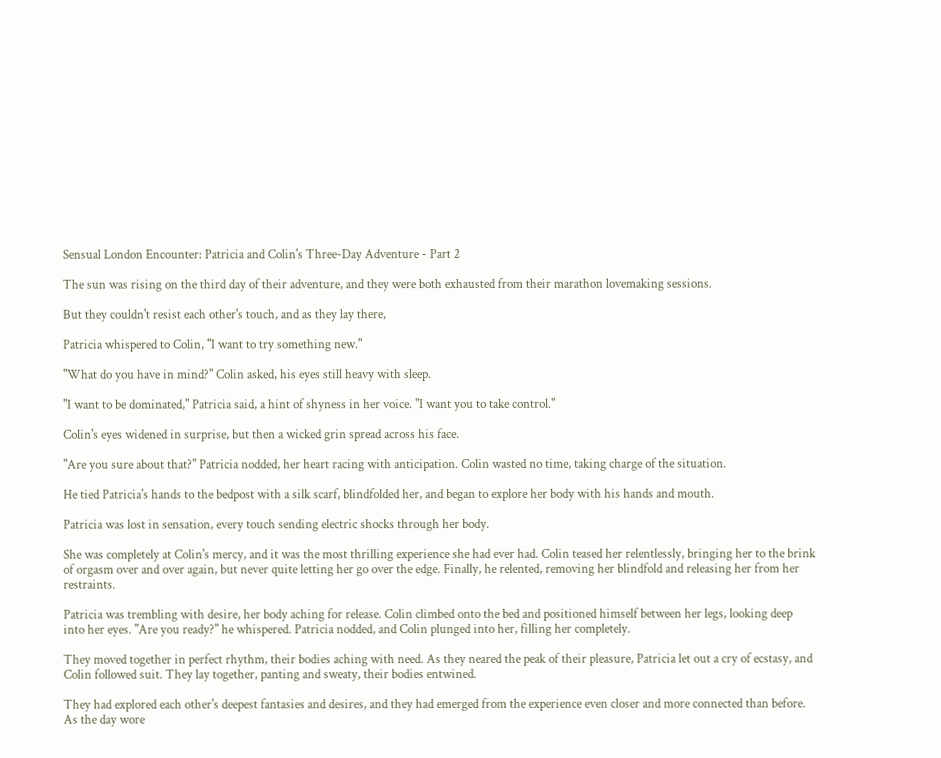Sensual London Encounter: Patricia and Colin's Three-Day Adventure - Part 2

The sun was rising on the third day of their adventure, and they were both exhausted from their marathon lovemaking sessions.

But they couldn't resist each other's touch, and as they lay there,

Patricia whispered to Colin, "I want to try something new."

"What do you have in mind?" Colin asked, his eyes still heavy with sleep.

"I want to be dominated," Patricia said, a hint of shyness in her voice. "I want you to take control."

Colin's eyes widened in surprise, but then a wicked grin spread across his face.

"Are you sure about that?" Patricia nodded, her heart racing with anticipation. Colin wasted no time, taking charge of the situation.

He tied Patricia's hands to the bedpost with a silk scarf, blindfolded her, and began to explore her body with his hands and mouth.

Patricia was lost in sensation, every touch sending electric shocks through her body.

She was completely at Colin's mercy, and it was the most thrilling experience she had ever had. Colin teased her relentlessly, bringing her to the brink of orgasm over and over again, but never quite letting her go over the edge. Finally, he relented, removing her blindfold and releasing her from her restraints.

Patricia was trembling with desire, her body aching for release. Colin climbed onto the bed and positioned himself between her legs, looking deep into her eyes. "Are you ready?" he whispered. Patricia nodded, and Colin plunged into her, filling her completely.

They moved together in perfect rhythm, their bodies aching with need. As they neared the peak of their pleasure, Patricia let out a cry of ecstasy, and Colin followed suit. They lay together, panting and sweaty, their bodies entwined.

They had explored each other's deepest fantasies and desires, and they had emerged from the experience even closer and more connected than before. As the day wore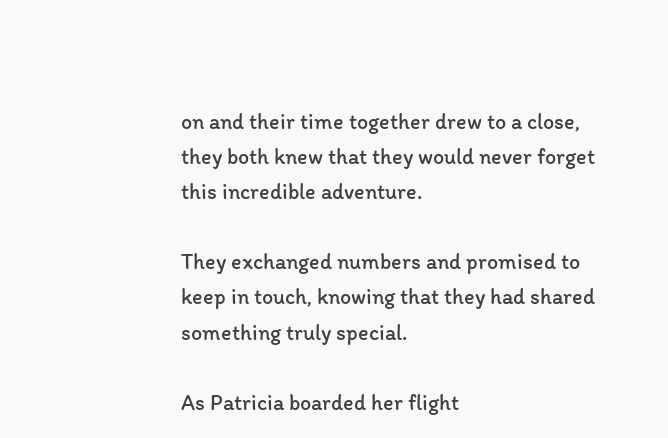on and their time together drew to a close, they both knew that they would never forget this incredible adventure.

They exchanged numbers and promised to keep in touch, knowing that they had shared something truly special.

As Patricia boarded her flight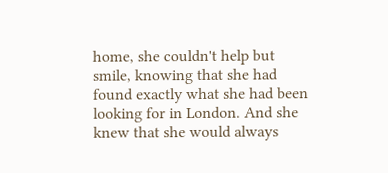home, she couldn't help but smile, knowing that she had found exactly what she had been looking for in London. And she knew that she would always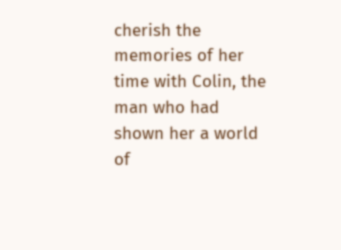cherish the memories of her time with Colin, the man who had shown her a world of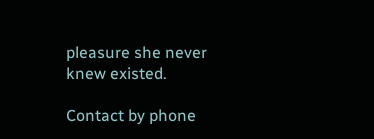pleasure she never knew existed.

Contact by phone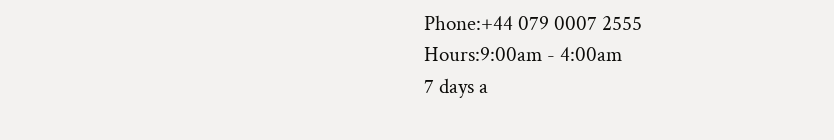Phone:+44 079 0007 2555
Hours:9:00am - 4:00am
7 days a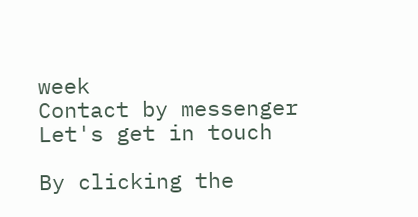week
Contact by messenger
Let's get in touch

By clicking the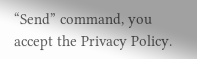“Send” command, you accept the Privacy Policy.